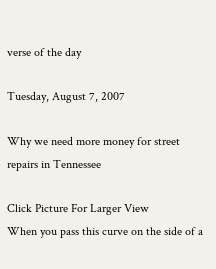verse of the day

Tuesday, August 7, 2007

Why we need more money for street repairs in Tennessee

Click Picture For Larger View
When you pass this curve on the side of a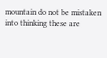mountain do not be mistaken into thinking these are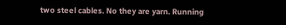two steel cables. No they are yarn. Running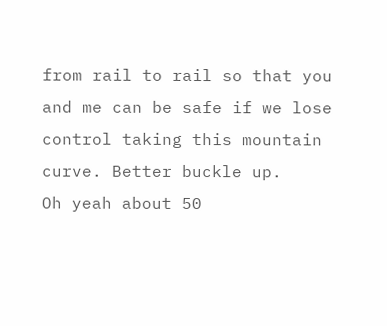from rail to rail so that you and me can be safe if we lose control taking this mountain curve. Better buckle up.
Oh yeah about 50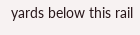yards below this rail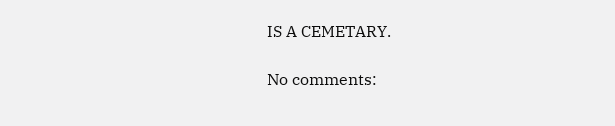IS A CEMETARY.

No comments: